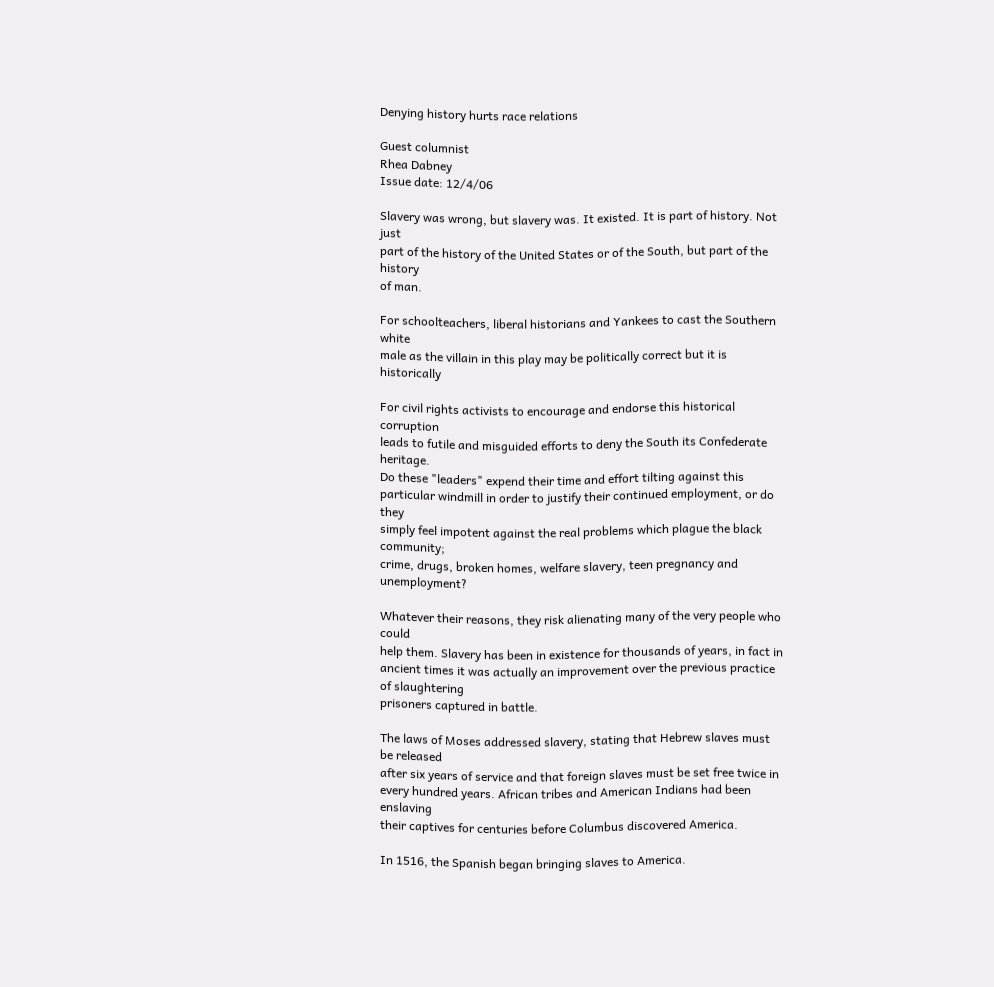Denying history hurts race relations

Guest columnist
Rhea Dabney
Issue date: 12/4/06

Slavery was wrong, but slavery was. It existed. It is part of history. Not just
part of the history of the United States or of the South, but part of the history
of man.

For schoolteachers, liberal historians and Yankees to cast the Southern white
male as the villain in this play may be politically correct but it is historically

For civil rights activists to encourage and endorse this historical corruption
leads to futile and misguided efforts to deny the South its Confederate heritage.
Do these "leaders" expend their time and effort tilting against this
particular windmill in order to justify their continued employment, or do they
simply feel impotent against the real problems which plague the black community;
crime, drugs, broken homes, welfare slavery, teen pregnancy and unemployment?

Whatever their reasons, they risk alienating many of the very people who could
help them. Slavery has been in existence for thousands of years, in fact in
ancient times it was actually an improvement over the previous practice of slaughtering
prisoners captured in battle.

The laws of Moses addressed slavery, stating that Hebrew slaves must be released
after six years of service and that foreign slaves must be set free twice in
every hundred years. African tribes and American Indians had been enslaving
their captives for centuries before Columbus discovered America.

In 1516, the Spanish began bringing slaves to America.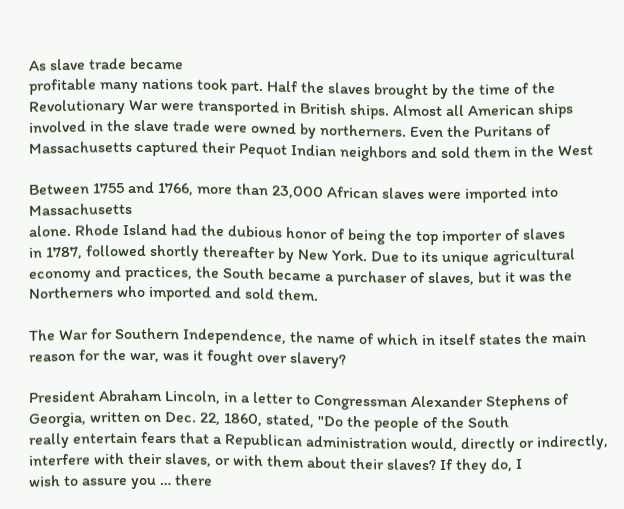As slave trade became
profitable many nations took part. Half the slaves brought by the time of the
Revolutionary War were transported in British ships. Almost all American ships
involved in the slave trade were owned by northerners. Even the Puritans of
Massachusetts captured their Pequot Indian neighbors and sold them in the West

Between 1755 and 1766, more than 23,000 African slaves were imported into Massachusetts
alone. Rhode Island had the dubious honor of being the top importer of slaves
in 1787, followed shortly thereafter by New York. Due to its unique agricultural
economy and practices, the South became a purchaser of slaves, but it was the
Northerners who imported and sold them.

The War for Southern Independence, the name of which in itself states the main
reason for the war, was it fought over slavery?

President Abraham Lincoln, in a letter to Congressman Alexander Stephens of
Georgia, written on Dec. 22, 1860, stated, "Do the people of the South
really entertain fears that a Republican administration would, directly or indirectly,
interfere with their slaves, or with them about their slaves? If they do, I
wish to assure you … there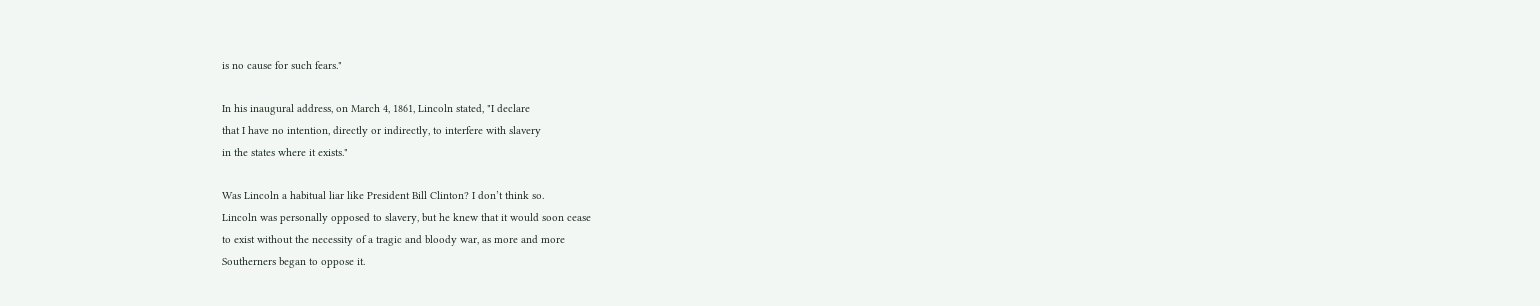is no cause for such fears."

In his inaugural address, on March 4, 1861, Lincoln stated, "I declare
that I have no intention, directly or indirectly, to interfere with slavery
in the states where it exists."

Was Lincoln a habitual liar like President Bill Clinton? I don’t think so.
Lincoln was personally opposed to slavery, but he knew that it would soon cease
to exist without the necessity of a tragic and bloody war, as more and more
Southerners began to oppose it.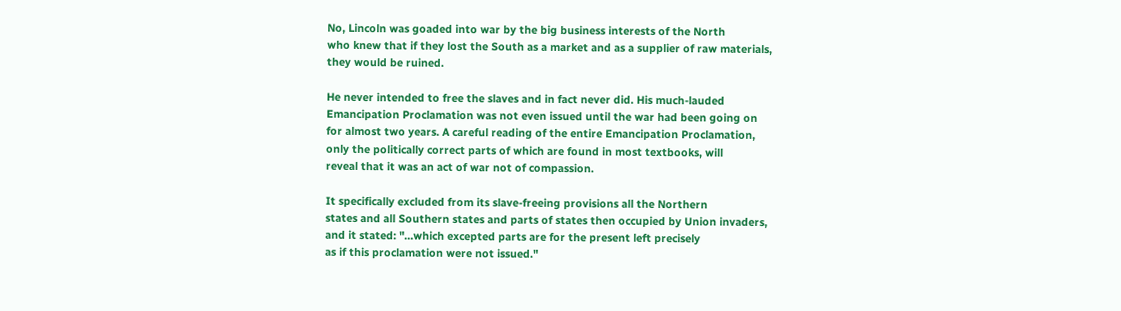No, Lincoln was goaded into war by the big business interests of the North
who knew that if they lost the South as a market and as a supplier of raw materials,
they would be ruined.

He never intended to free the slaves and in fact never did. His much-lauded
Emancipation Proclamation was not even issued until the war had been going on
for almost two years. A careful reading of the entire Emancipation Proclamation,
only the politically correct parts of which are found in most textbooks, will
reveal that it was an act of war not of compassion.

It specifically excluded from its slave-freeing provisions all the Northern
states and all Southern states and parts of states then occupied by Union invaders,
and it stated: "…which excepted parts are for the present left precisely
as if this proclamation were not issued."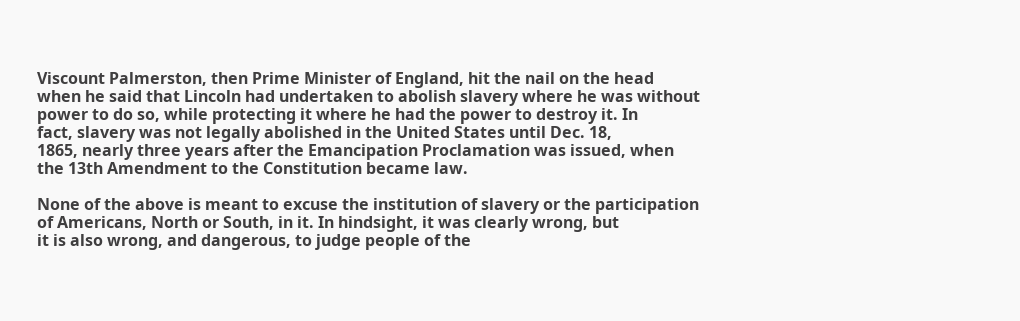Viscount Palmerston, then Prime Minister of England, hit the nail on the head
when he said that Lincoln had undertaken to abolish slavery where he was without
power to do so, while protecting it where he had the power to destroy it. In
fact, slavery was not legally abolished in the United States until Dec. 18,
1865, nearly three years after the Emancipation Proclamation was issued, when
the 13th Amendment to the Constitution became law.

None of the above is meant to excuse the institution of slavery or the participation
of Americans, North or South, in it. In hindsight, it was clearly wrong, but
it is also wrong, and dangerous, to judge people of the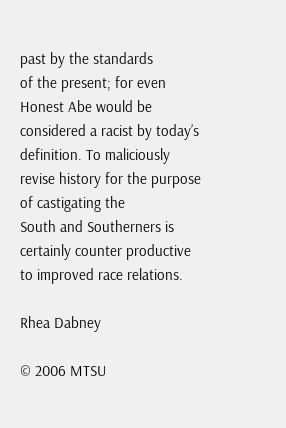past by the standards
of the present; for even Honest Abe would be considered a racist by today’s
definition. To maliciously revise history for the purpose of castigating the
South and Southerners is certainly counter productive to improved race relations.

Rhea Dabney

© 2006 MTSU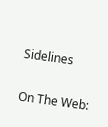Sidelines

On The Web: